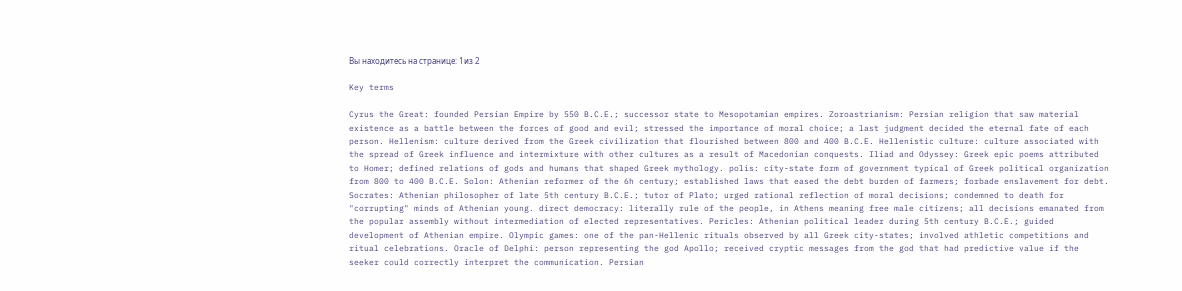Вы находитесь на странице: 1из 2

Key terms

Cyrus the Great: founded Persian Empire by 550 B.C.E.; successor state to Mesopotamian empires. Zoroastrianism: Persian religion that saw material existence as a battle between the forces of good and evil; stressed the importance of moral choice; a last judgment decided the eternal fate of each person. Hellenism: culture derived from the Greek civilization that flourished between 800 and 400 B.C.E. Hellenistic culture: culture associated with the spread of Greek influence and intermixture with other cultures as a result of Macedonian conquests. Iliad and Odyssey: Greek epic poems attributed to Homer; defined relations of gods and humans that shaped Greek mythology. polis: city-state form of government typical of Greek political organization from 800 to 400 B.C.E. Solon: Athenian reformer of the 6h century; established laws that eased the debt burden of farmers; forbade enslavement for debt. Socrates: Athenian philosopher of late 5th century B.C.E.; tutor of Plato; urged rational reflection of moral decisions; condemned to death for "corrupting" minds of Athenian young. direct democracy: literally rule of the people, in Athens meaning free male citizens; all decisions emanated from the popular assembly without intermediation of elected representatives. Pericles: Athenian political leader during 5th century B.C.E.; guided development of Athenian empire. Olympic games: one of the pan-Hellenic rituals observed by all Greek city-states; involved athletic competitions and ritual celebrations. Oracle of Delphi: person representing the god Apollo; received cryptic messages from the god that had predictive value if the seeker could correctly interpret the communication. Persian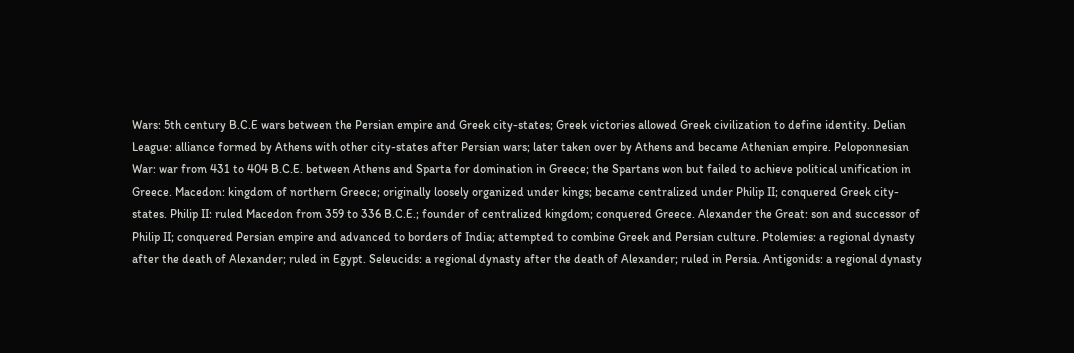Wars: 5th century B.C.E wars between the Persian empire and Greek city-states; Greek victories allowed Greek civilization to define identity. Delian League: alliance formed by Athens with other city-states after Persian wars; later taken over by Athens and became Athenian empire. Peloponnesian War: war from 431 to 404 B.C.E. between Athens and Sparta for domination in Greece; the Spartans won but failed to achieve political unification in Greece. Macedon: kingdom of northern Greece; originally loosely organized under kings; became centralized under Philip II; conquered Greek city-states. Philip II: ruled Macedon from 359 to 336 B.C.E.; founder of centralized kingdom; conquered Greece. Alexander the Great: son and successor of Philip II; conquered Persian empire and advanced to borders of India; attempted to combine Greek and Persian culture. Ptolemies: a regional dynasty after the death of Alexander; ruled in Egypt. Seleucids: a regional dynasty after the death of Alexander; ruled in Persia. Antigonids: a regional dynasty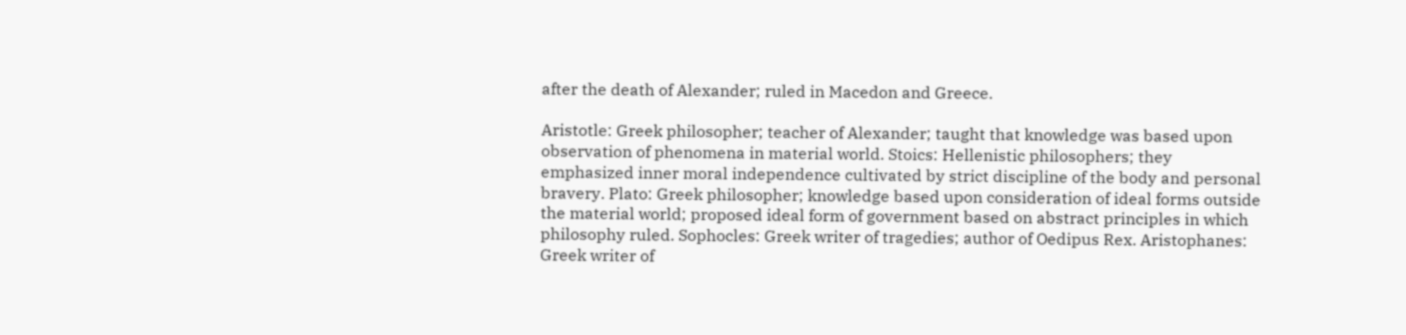after the death of Alexander; ruled in Macedon and Greece.

Aristotle: Greek philosopher; teacher of Alexander; taught that knowledge was based upon observation of phenomena in material world. Stoics: Hellenistic philosophers; they emphasized inner moral independence cultivated by strict discipline of the body and personal bravery. Plato: Greek philosopher; knowledge based upon consideration of ideal forms outside the material world; proposed ideal form of government based on abstract principles in which philosophy ruled. Sophocles: Greek writer of tragedies; author of Oedipus Rex. Aristophanes: Greek writer of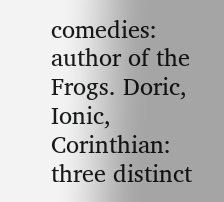comedies: author of the Frogs. Doric, Ionic, Corinthian: three distinct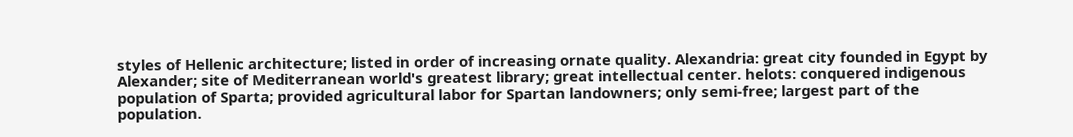styles of Hellenic architecture; listed in order of increasing ornate quality. Alexandria: great city founded in Egypt by Alexander; site of Mediterranean world's greatest library; great intellectual center. helots: conquered indigenous population of Sparta; provided agricultural labor for Spartan landowners; only semi-free; largest part of the population.